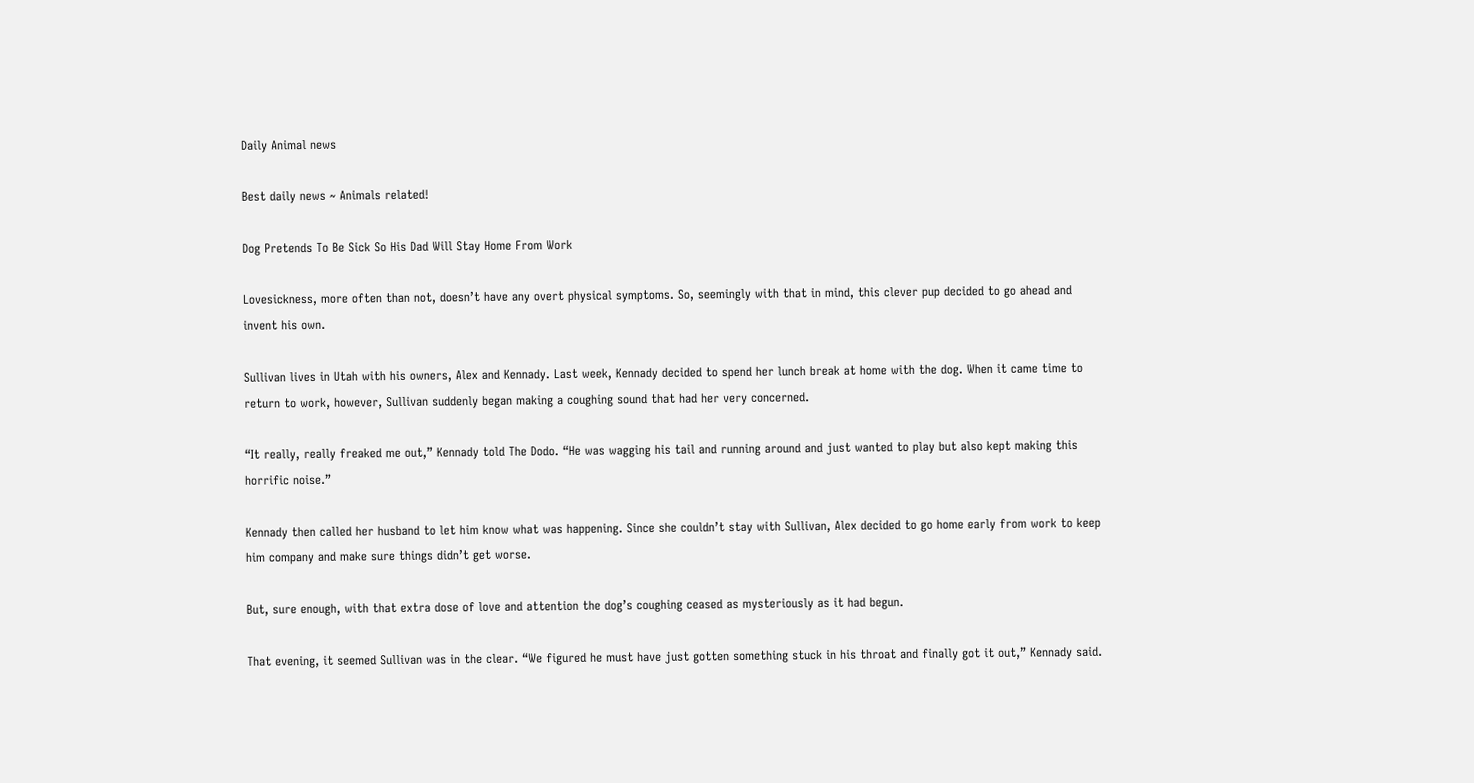Daily Animal news

Best daily news ~ Animals related!

Dog Pretends To Be Sick So His Dad Will Stay Home From Work

Lovesickness, more often than not, doesn’t have any overt physical symptoms. So, seemingly with that in mind, this clever pup decided to go ahead and invent his own.

Sullivan lives in Utah with his owners, Alex and Kennady. Last week, Kennady decided to spend her lunch break at home with the dog. When it came time to return to work, however, Sullivan suddenly began making a coughing sound that had her very concerned.

“It really, really freaked me out,” Kennady told The Dodo. “He was wagging his tail and running around and just wanted to play but also kept making this horrific noise.”

Kennady then called her husband to let him know what was happening. Since she couldn’t stay with Sullivan, Alex decided to go home early from work to keep him company and make sure things didn’t get worse.

But, sure enough, with that extra dose of love and attention the dog’s coughing ceased as mysteriously as it had begun.

That evening, it seemed Sullivan was in the clear. “We figured he must have just gotten something stuck in his throat and finally got it out,” Kennady said.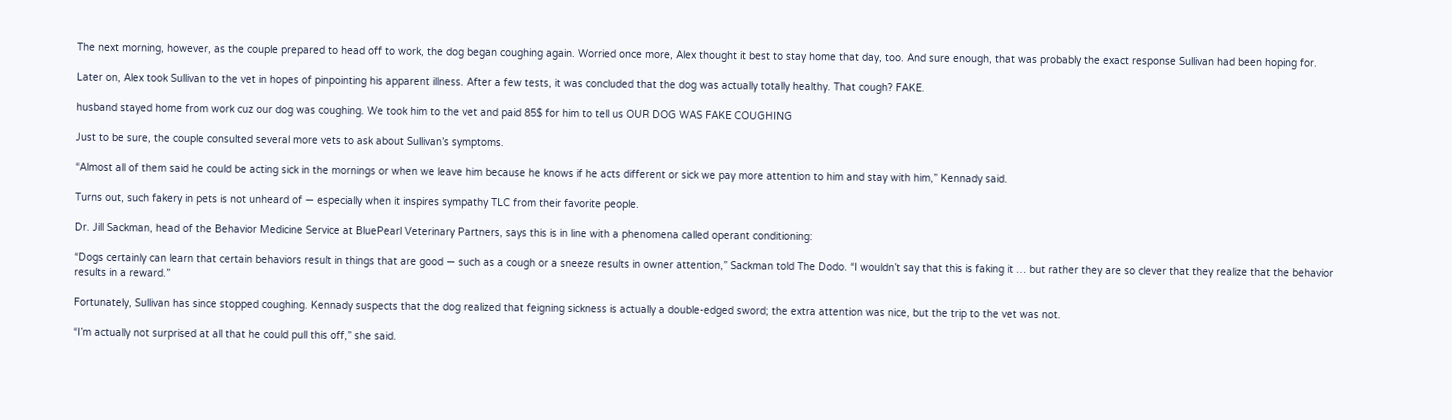The next morning, however, as the couple prepared to head off to work, the dog began coughing again. Worried once more, Alex thought it best to stay home that day, too. And sure enough, that was probably the exact response Sullivan had been hoping for.

Later on, Alex took Sullivan to the vet in hopes of pinpointing his apparent illness. After a few tests, it was concluded that the dog was actually totally healthy. That cough? FAKE.

husband stayed home from work cuz our dog was coughing. We took him to the vet and paid 85$ for him to tell us OUR DOG WAS FAKE COUGHING

Just to be sure, the couple consulted several more vets to ask about Sullivan’s symptoms.

“Almost all of them said he could be acting sick in the mornings or when we leave him because he knows if he acts different or sick we pay more attention to him and stay with him,” Kennady said.

Turns out, such fakery in pets is not unheard of — especially when it inspires sympathy TLC from their favorite people.

Dr. Jill Sackman, head of the Behavior Medicine Service at BluePearl Veterinary Partners, says this is in line with a phenomena called operant conditioning:

“Dogs certainly can learn that certain behaviors result in things that are good — such as a cough or a sneeze results in owner attention,” Sackman told The Dodo. “I wouldn’t say that this is faking it … but rather they are so clever that they realize that the behavior results in a reward.”

Fortunately, Sullivan has since stopped coughing. Kennady suspects that the dog realized that feigning sickness is actually a double-edged sword; the extra attention was nice, but the trip to the vet was not.

“I’m actually not surprised at all that he could pull this off,” she said.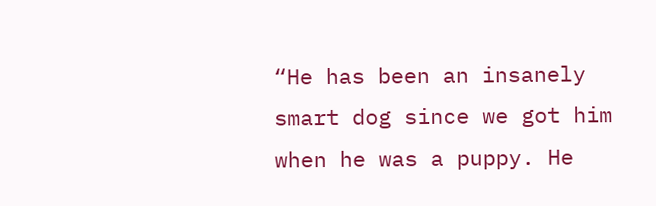“He has been an insanely smart dog since we got him when he was a puppy. He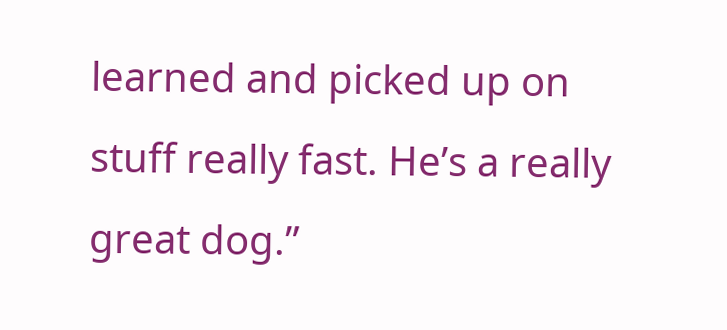learned and picked up on stuff really fast. He’s a really great dog.”